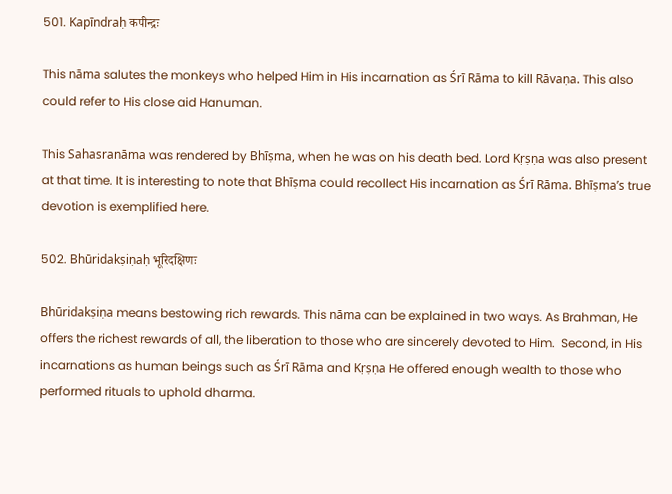501. Kapīndraḥ कपीन्द्रः

This nāma salutes the monkeys who helped Him in His incarnation as Śrī Rāma to kill Rāvaṇa. This also could refer to His close aid Hanuman.

This Sahasranāma was rendered by Bhīṣma, when he was on his death bed. Lord Kṛṣṇa was also present at that time. It is interesting to note that Bhīṣma could recollect His incarnation as Śrī Rāma. Bhīṣma’s true devotion is exemplified here.

502. Bhūridakṣiṇaḥ भूरिदक्षिणः

Bhūridakṣiṇa means bestowing rich rewards. This nāma can be explained in two ways. As Brahman, He offers the richest rewards of all, the liberation to those who are sincerely devoted to Him.  Second, in His incarnations as human beings such as Śrī Rāma and Kṛṣṇa He offered enough wealth to those who performed rituals to uphold dharma.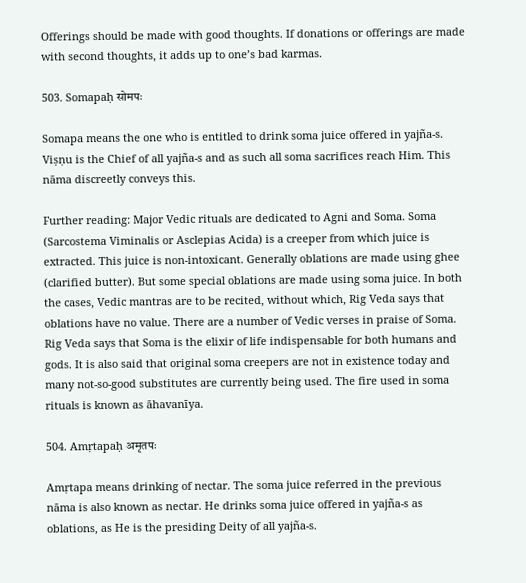Offerings should be made with good thoughts. If donations or offerings are made with second thoughts, it adds up to one’s bad karmas.

503. Somapaḥ सोमपः

Somapa means the one who is entitled to drink soma juice offered in yajña-s. Viṣṇu is the Chief of all yajña-s and as such all soma sacrifices reach Him. This nāma discreetly conveys this.

Further reading: Major Vedic rituals are dedicated to Agni and Soma. Soma (Sarcostema Viminalis or Asclepias Acida) is a creeper from which juice is extracted. This juice is non-intoxicant. Generally oblations are made using ghee (clarified butter). But some special oblations are made using soma juice. In both the cases, Vedic mantras are to be recited, without which, Rig Veda says that oblations have no value. There are a number of Vedic verses in praise of Soma. Rig Veda says that Soma is the elixir of life indispensable for both humans and gods. It is also said that original soma creepers are not in existence today and many not-so-good substitutes are currently being used. The fire used in soma rituals is known as āhavanīya.

504. Amṛtapaḥ अमृतपः

Amṛtapa means drinking of nectar. The soma juice referred in the previous nāma is also known as nectar. He drinks soma juice offered in yajña-s as oblations, as He is the presiding Deity of all yajña-s.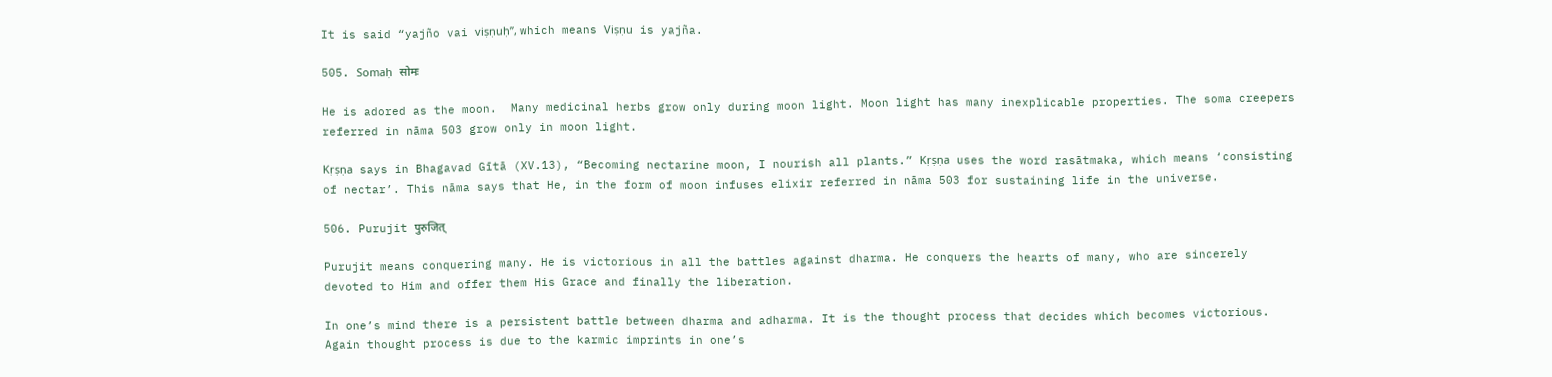It is said “yajño vai viṣṇuḥ”, which means Viṣṇu is yajña.

505. Somaḥ सोमः

He is adored as the moon.  Many medicinal herbs grow only during moon light. Moon light has many inexplicable properties. The soma creepers referred in nāma 503 grow only in moon light.

Kṛṣṇa says in Bhagavad Gītā (XV.13), “Becoming nectarine moon, I nourish all plants.” Kṛṣṇa uses the word rasātmaka, which means ‘consisting of nectar’. This nāma says that He, in the form of moon infuses elixir referred in nāma 503 for sustaining life in the universe.

506. Purujit पुरुजित्

Purujit means conquering many. He is victorious in all the battles against dharma. He conquers the hearts of many, who are sincerely devoted to Him and offer them His Grace and finally the liberation.

In one’s mind there is a persistent battle between dharma and adharma. It is the thought process that decides which becomes victorious. Again thought process is due to the karmic imprints in one’s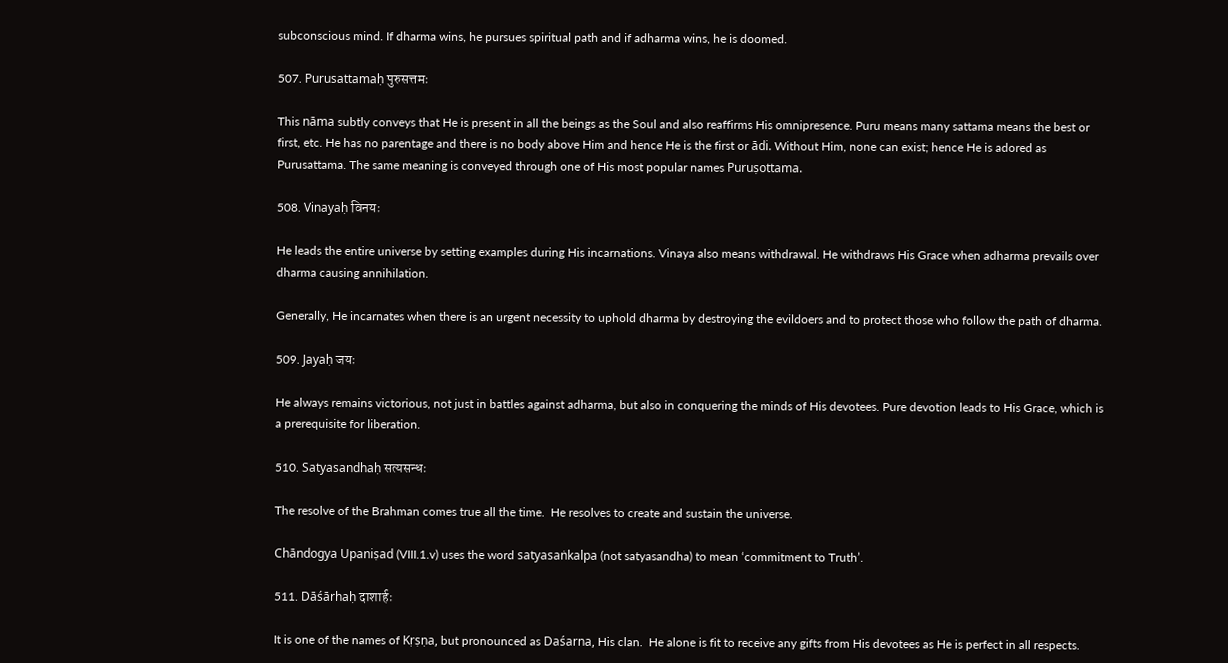subconscious mind. If dharma wins, he pursues spiritual path and if adharma wins, he is doomed.

507. Purusattamaḥ पुरुसत्तमः

This nāma subtly conveys that He is present in all the beings as the Soul and also reaffirms His omnipresence. Puru means many sattama means the best or first, etc. He has no parentage and there is no body above Him and hence He is the first or ādi. Without Him, none can exist; hence He is adored as Purusattama. The same meaning is conveyed through one of His most popular names Puruṣottama.

508. Vinayaḥ विनयः

He leads the entire universe by setting examples during His incarnations. Vinaya also means withdrawal. He withdraws His Grace when adharma prevails over dharma causing annihilation.

Generally, He incarnates when there is an urgent necessity to uphold dharma by destroying the evildoers and to protect those who follow the path of dharma.

509. Jayaḥ जयः

He always remains victorious, not just in battles against adharma, but also in conquering the minds of His devotees. Pure devotion leads to His Grace, which is a prerequisite for liberation.

510. Satyasandhaḥ सत्यसन्धः

The resolve of the Brahman comes true all the time.  He resolves to create and sustain the universe.

Chāndogya Upaniṣad (VIII.1.v) uses the word satyasaṅkalpa (not satyasandha) to mean ‘commitment to Truth’.

511. Dāśārhaḥ दाशार्हः

It is one of the names of Kṛṣṇa, but pronounced as Daśarna, His clan.  He alone is fit to receive any gifts from His devotees as He is perfect in all respects.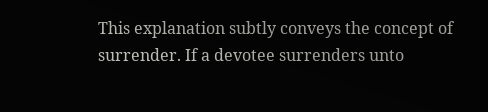This explanation subtly conveys the concept of surrender. If a devotee surrenders unto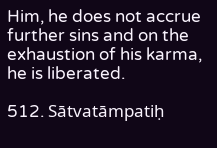Him, he does not accrue further sins and on the exhaustion of his karma, he is liberated.

512. Sātvatāmpatiḥ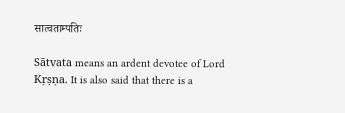सात्वताम्पतिः

Sātvata means an ardent devotee of Lord Kṛṣṇa. It is also said that there is a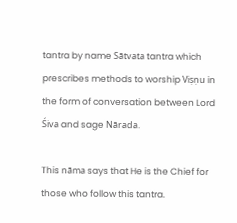tantra by name Sātvata tantra which prescribes methods to worship Viṣṇu in the form of conversation between Lord Śiva and sage Nārada.

This nāma says that He is the Chief for those who follow this tantra.